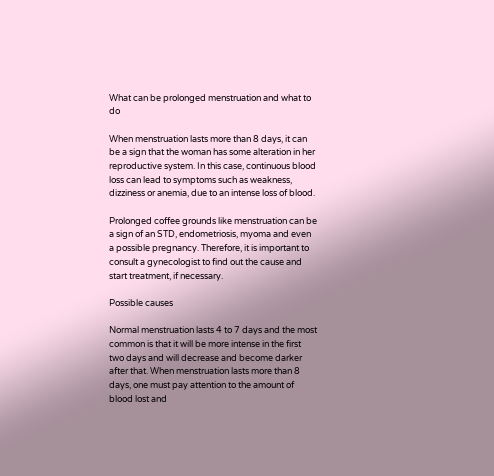What can be prolonged menstruation and what to do

When menstruation lasts more than 8 days, it can be a sign that the woman has some alteration in her reproductive system. In this case, continuous blood loss can lead to symptoms such as weakness, dizziness or anemia, due to an intense loss of blood.

Prolonged coffee grounds like menstruation can be a sign of an STD, endometriosis, myoma and even a possible pregnancy. Therefore, it is important to consult a gynecologist to find out the cause and start treatment, if necessary.

Possible causes

Normal menstruation lasts 4 to 7 days and the most common is that it will be more intense in the first two days and will decrease and become darker after that. When menstruation lasts more than 8 days, one must pay attention to the amount of blood lost and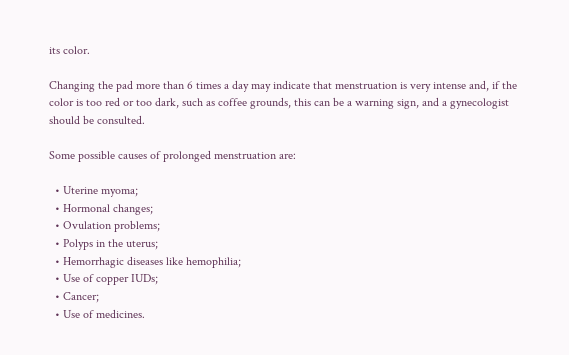its color.

Changing the pad more than 6 times a day may indicate that menstruation is very intense and, if the color is too red or too dark, such as coffee grounds, this can be a warning sign, and a gynecologist should be consulted.

Some possible causes of prolonged menstruation are:

  • Uterine myoma;
  • Hormonal changes;
  • Ovulation problems;
  • Polyps in the uterus;
  • Hemorrhagic diseases like hemophilia;
  • Use of copper IUDs;
  • Cancer;
  • Use of medicines.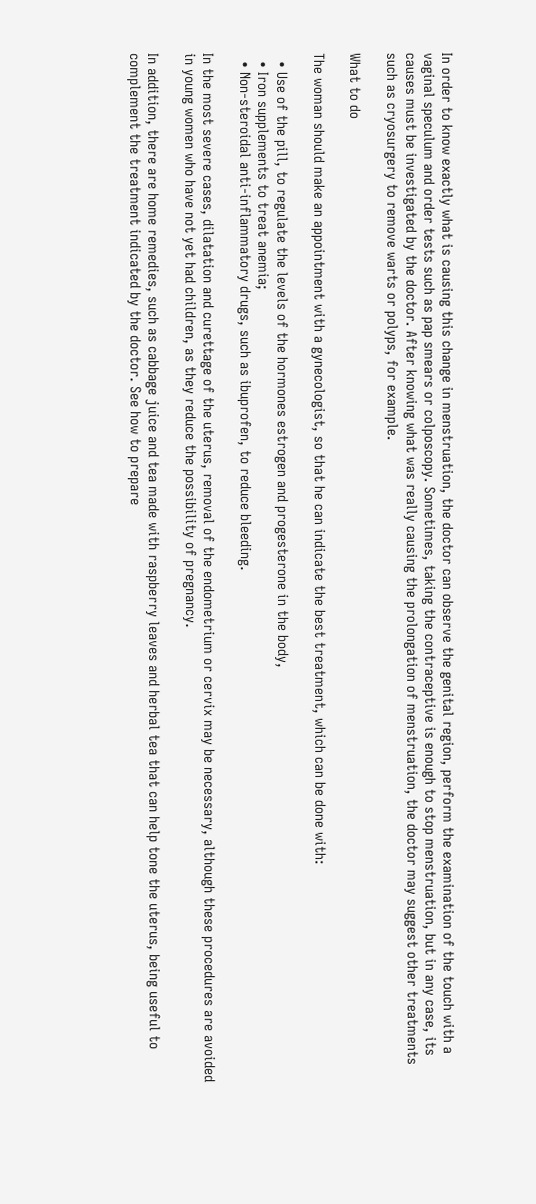In order to know exactly what is causing this change in menstruation, the doctor can observe the genital region, perform the examination of the touch with a vaginal speculum and order tests such as pap smears or colposcopy. Sometimes, taking the contraceptive is enough to stop menstruation, but in any case, its causes must be investigated by the doctor. After knowing what was really causing the prolongation of menstruation, the doctor may suggest other treatments such as cryosurgery to remove warts or polyps, for example.

What to do

The woman should make an appointment with a gynecologist, so that he can indicate the best treatment, which can be done with:

  • Use of the pill, to regulate the levels of the hormones estrogen and progesterone in the body,
  • Iron supplements to treat anemia;
  • Non-steroidal anti-inflammatory drugs, such as ibuprofen, to reduce bleeding.

In the most severe cases, dilatation and curettage of the uterus, removal of the endometrium or cervix may be necessary, although these procedures are avoided in young women who have not yet had children, as they reduce the possibility of pregnancy.

In addition, there are home remedies, such as cabbage juice and tea made with raspberry leaves and herbal tea that can help tone the uterus, being useful to complement the treatment indicated by the doctor. See how to prepare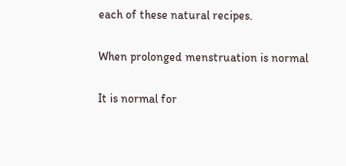each of these natural recipes.

When prolonged menstruation is normal

It is normal for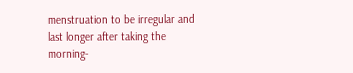menstruation to be irregular and last longer after taking the morning-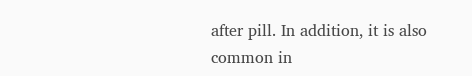after pill. In addition, it is also common in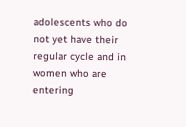adolescents who do not yet have their regular cycle and in women who are entering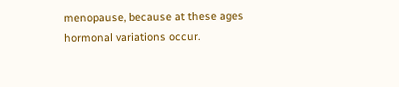menopause, because at these ages hormonal variations occur.